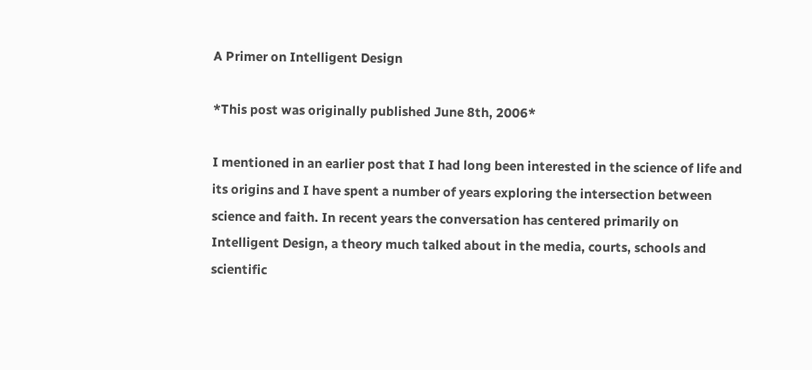A Primer on Intelligent Design

*This post was originally published June 8th, 2006*

I mentioned in an earlier post that I had long been interested in the science of life and its origins and I have spent a number of years exploring the intersection between science and faith. In recent years the conversation has centered primarily on Intelligent Design, a theory much talked about in the media, courts, schools and scientific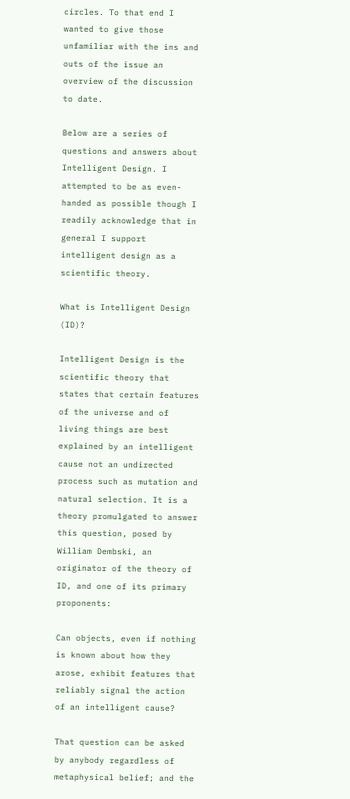circles. To that end I wanted to give those unfamiliar with the ins and outs of the issue an overview of the discussion to date.

Below are a series of questions and answers about Intelligent Design. I attempted to be as even-handed as possible though I readily acknowledge that in general I support intelligent design as a scientific theory.

What is Intelligent Design (ID)?

Intelligent Design is the scientific theory that states that certain features of the universe and of living things are best explained by an intelligent cause not an undirected process such as mutation and natural selection. It is a theory promulgated to answer this question, posed by William Dembski, an originator of the theory of ID, and one of its primary proponents:

Can objects, even if nothing is known about how they arose, exhibit features that reliably signal the action of an intelligent cause?

That question can be asked by anybody regardless of metaphysical belief; and the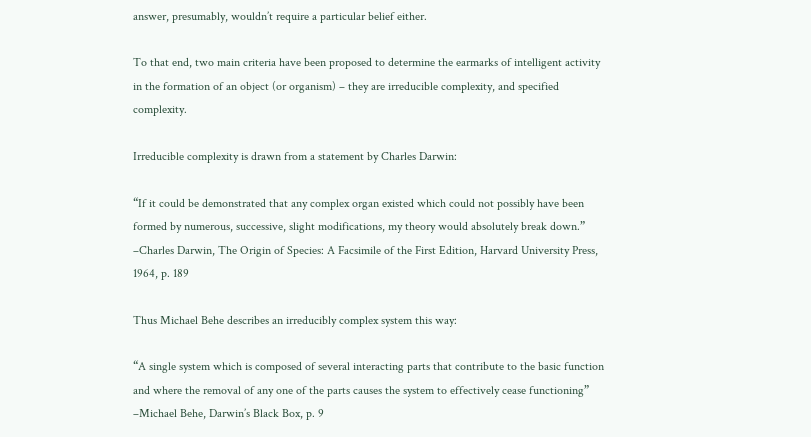answer, presumably, wouldn’t require a particular belief either.

To that end, two main criteria have been proposed to determine the earmarks of intelligent activity in the formation of an object (or organism) – they are irreducible complexity, and specified complexity.

Irreducible complexity is drawn from a statement by Charles Darwin:

“If it could be demonstrated that any complex organ existed which could not possibly have been formed by numerous, successive, slight modifications, my theory would absolutely break down.”
–Charles Darwin, The Origin of Species: A Facsimile of the First Edition, Harvard University Press, 1964, p. 189

Thus Michael Behe describes an irreducibly complex system this way:

“A single system which is composed of several interacting parts that contribute to the basic function and where the removal of any one of the parts causes the system to effectively cease functioning”
–Michael Behe, Darwin’s Black Box, p. 9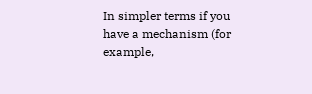In simpler terms if you have a mechanism (for example,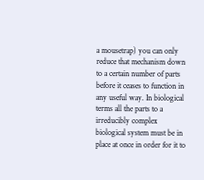a mousetrap) you can only reduce that mechanism down to a certain number of parts before it ceases to function in any useful way. In biological terms all the parts to a irreducibly complex biological system must be in place at once in order for it to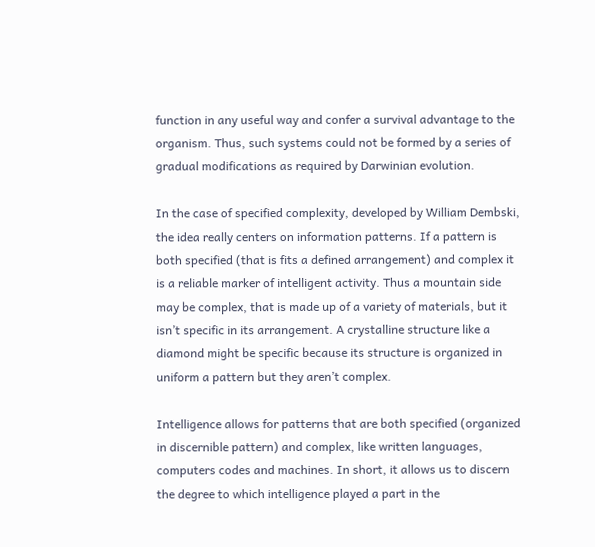function in any useful way and confer a survival advantage to the organism. Thus, such systems could not be formed by a series of gradual modifications as required by Darwinian evolution.

In the case of specified complexity, developed by William Dembski, the idea really centers on information patterns. If a pattern is both specified (that is fits a defined arrangement) and complex it is a reliable marker of intelligent activity. Thus a mountain side may be complex, that is made up of a variety of materials, but it isn’t specific in its arrangement. A crystalline structure like a diamond might be specific because its structure is organized in uniform a pattern but they aren’t complex.

Intelligence allows for patterns that are both specified (organized in discernible pattern) and complex, like written languages, computers codes and machines. In short, it allows us to discern the degree to which intelligence played a part in the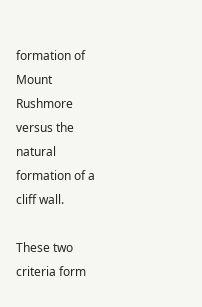formation of Mount Rushmore versus the natural formation of a cliff wall.

These two criteria form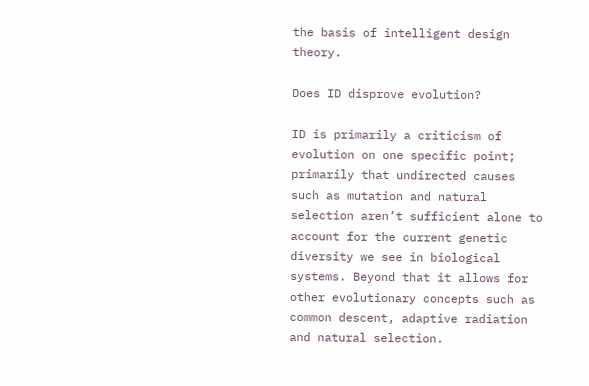the basis of intelligent design theory.

Does ID disprove evolution?

ID is primarily a criticism of evolution on one specific point; primarily that undirected causes such as mutation and natural selection aren’t sufficient alone to account for the current genetic diversity we see in biological systems. Beyond that it allows for other evolutionary concepts such as common descent, adaptive radiation and natural selection.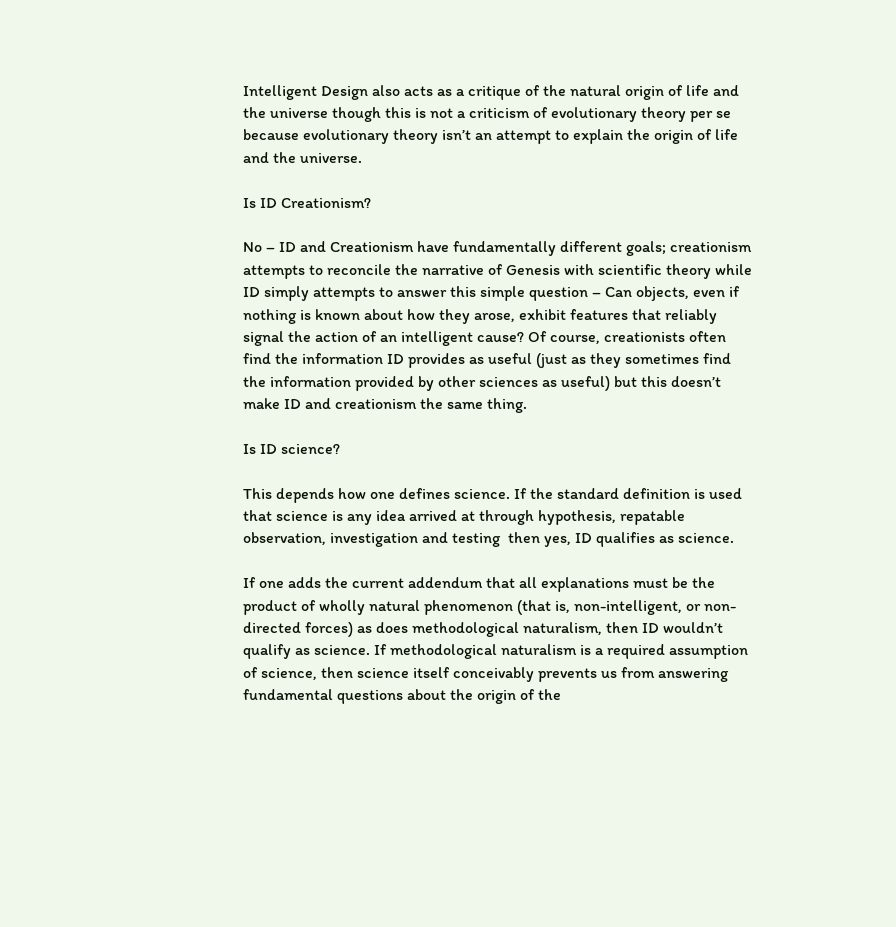Intelligent Design also acts as a critique of the natural origin of life and the universe though this is not a criticism of evolutionary theory per se  because evolutionary theory isn’t an attempt to explain the origin of life and the universe.

Is ID Creationism?

No – ID and Creationism have fundamentally different goals; creationism attempts to reconcile the narrative of Genesis with scientific theory while ID simply attempts to answer this simple question – Can objects, even if nothing is known about how they arose, exhibit features that reliably signal the action of an intelligent cause? Of course, creationists often find the information ID provides as useful (just as they sometimes find the information provided by other sciences as useful) but this doesn’t make ID and creationism the same thing.

Is ID science?

This depends how one defines science. If the standard definition is used that science is any idea arrived at through hypothesis, repatable observation, investigation and testing  then yes, ID qualifies as science.

If one adds the current addendum that all explanations must be the product of wholly natural phenomenon (that is, non-intelligent, or non-directed forces) as does methodological naturalism, then ID wouldn’t qualify as science. If methodological naturalism is a required assumption of science, then science itself conceivably prevents us from answering fundamental questions about the origin of the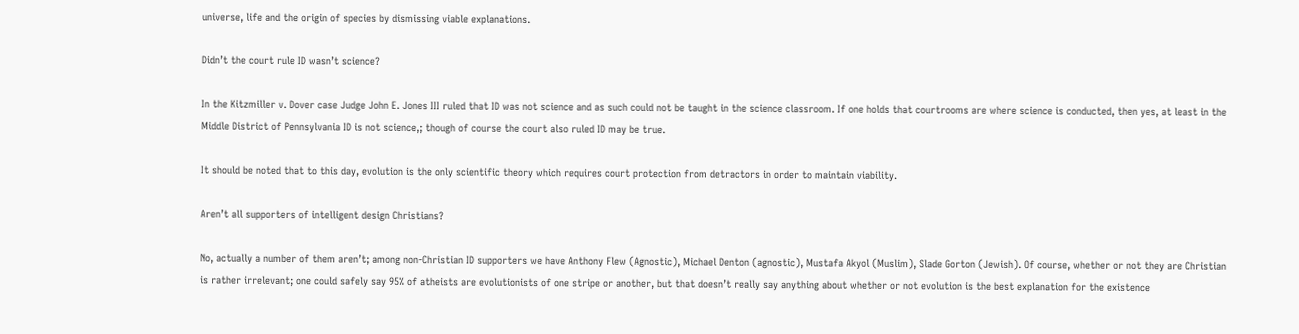universe, life and the origin of species by dismissing viable explanations.

Didn’t the court rule ID wasn’t science?

In the Kitzmiller v. Dover case Judge John E. Jones III ruled that ID was not science and as such could not be taught in the science classroom. If one holds that courtrooms are where science is conducted, then yes, at least in the Middle District of Pennsylvania ID is not science,; though of course the court also ruled ID may be true.

It should be noted that to this day, evolution is the only scientific theory which requires court protection from detractors in order to maintain viability.

Aren’t all supporters of intelligent design Christians?

No, actually a number of them aren’t; among non-Christian ID supporters we have Anthony Flew (Agnostic), Michael Denton (agnostic), Mustafa Akyol (Muslim), Slade Gorton (Jewish). Of course, whether or not they are Christian is rather irrelevant; one could safely say 95% of atheists are evolutionists of one stripe or another, but that doesn’t really say anything about whether or not evolution is the best explanation for the existence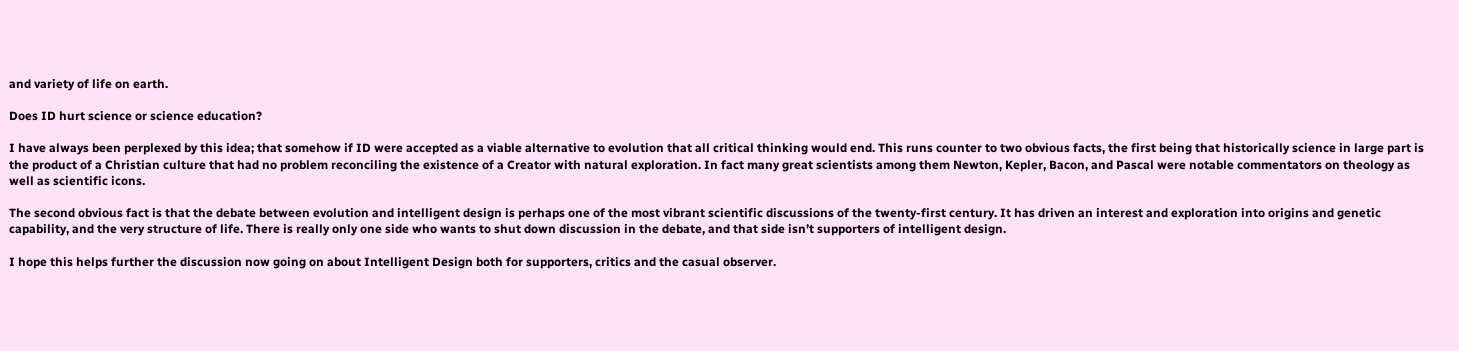and variety of life on earth.

Does ID hurt science or science education?

I have always been perplexed by this idea; that somehow if ID were accepted as a viable alternative to evolution that all critical thinking would end. This runs counter to two obvious facts, the first being that historically science in large part is the product of a Christian culture that had no problem reconciling the existence of a Creator with natural exploration. In fact many great scientists among them Newton, Kepler, Bacon, and Pascal were notable commentators on theology as well as scientific icons.

The second obvious fact is that the debate between evolution and intelligent design is perhaps one of the most vibrant scientific discussions of the twenty-first century. It has driven an interest and exploration into origins and genetic capability, and the very structure of life. There is really only one side who wants to shut down discussion in the debate, and that side isn’t supporters of intelligent design.

I hope this helps further the discussion now going on about Intelligent Design both for supporters, critics and the casual observer.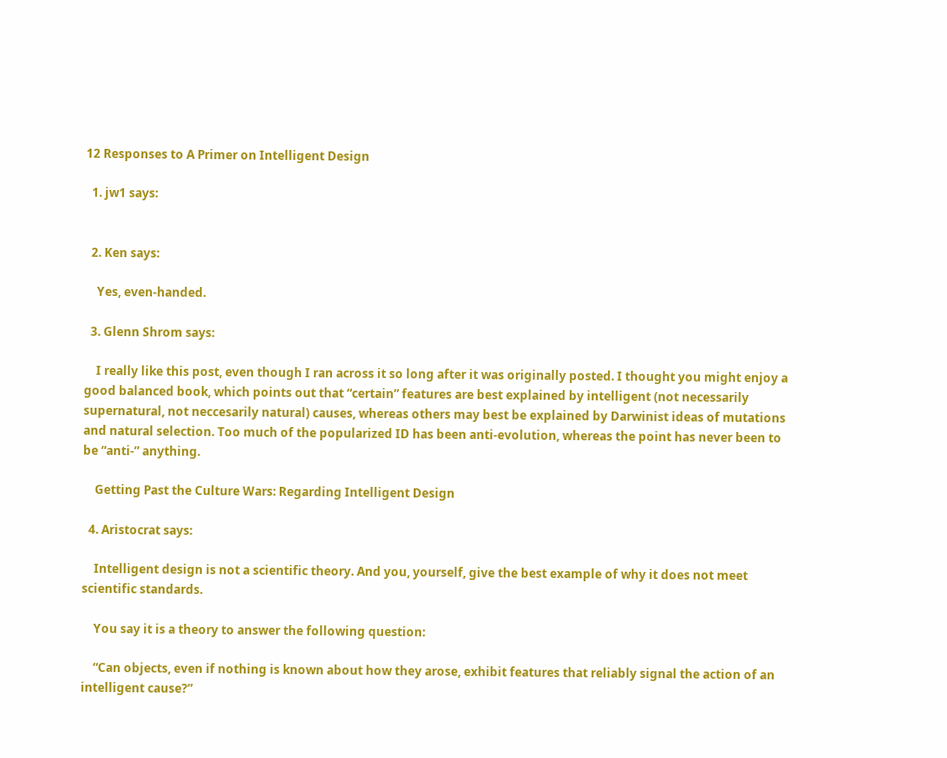12 Responses to A Primer on Intelligent Design

  1. jw1 says:


  2. Ken says:

    Yes, even-handed.

  3. Glenn Shrom says:

    I really like this post, even though I ran across it so long after it was originally posted. I thought you might enjoy a good balanced book, which points out that “certain” features are best explained by intelligent (not necessarily supernatural, not neccesarily natural) causes, whereas others may best be explained by Darwinist ideas of mutations and natural selection. Too much of the popularized ID has been anti-evolution, whereas the point has never been to be “anti-” anything.

    Getting Past the Culture Wars: Regarding Intelligent Design

  4. Aristocrat says:

    Intelligent design is not a scientific theory. And you, yourself, give the best example of why it does not meet scientific standards.

    You say it is a theory to answer the following question:

    “Can objects, even if nothing is known about how they arose, exhibit features that reliably signal the action of an intelligent cause?”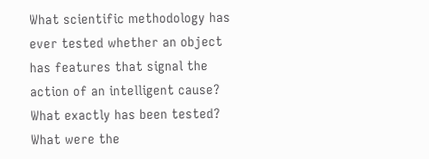What scientific methodology has ever tested whether an object has features that signal the action of an intelligent cause? What exactly has been tested? What were the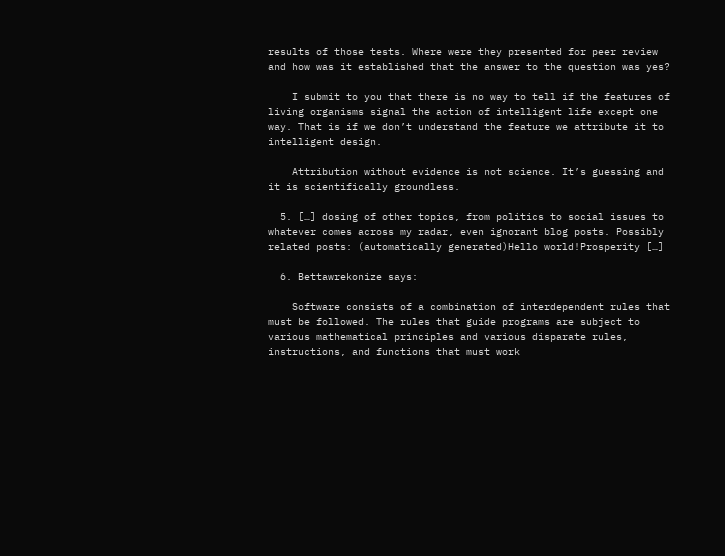results of those tests. Where were they presented for peer review and how was it established that the answer to the question was yes?

    I submit to you that there is no way to tell if the features of living organisms signal the action of intelligent life except one way. That is if we don’t understand the feature we attribute it to intelligent design.

    Attribution without evidence is not science. It’s guessing and it is scientifically groundless.

  5. […] dosing of other topics, from politics to social issues to whatever comes across my radar, even ignorant blog posts. Possibly related posts: (automatically generated)Hello world!Prosperity […]

  6. Bettawrekonize says:

    Software consists of a combination of interdependent rules that must be followed. The rules that guide programs are subject to various mathematical principles and various disparate rules, instructions, and functions that must work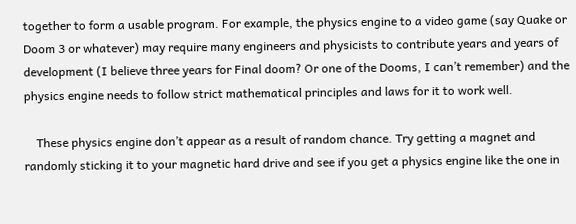together to form a usable program. For example, the physics engine to a video game (say Quake or Doom 3 or whatever) may require many engineers and physicists to contribute years and years of development (I believe three years for Final doom? Or one of the Dooms, I can’t remember) and the physics engine needs to follow strict mathematical principles and laws for it to work well.

    These physics engine don’t appear as a result of random chance. Try getting a magnet and randomly sticking it to your magnetic hard drive and see if you get a physics engine like the one in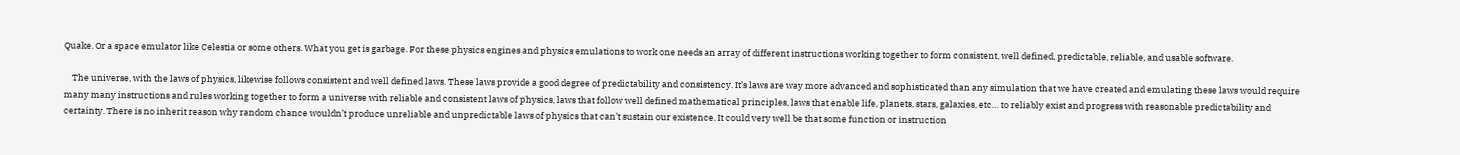Quake. Or a space emulator like Celestia or some others. What you get is garbage. For these physics engines and physics emulations to work one needs an array of different instructions working together to form consistent, well defined, predictable, reliable, and usable software.

    The universe, with the laws of physics, likewise follows consistent and well defined laws. These laws provide a good degree of predictability and consistency. It’s laws are way more advanced and sophisticated than any simulation that we have created and emulating these laws would require many many instructions and rules working together to form a universe with reliable and consistent laws of physics, laws that follow well defined mathematical principles, laws that enable life, planets, stars, galaxies, etc… to reliably exist and progress with reasonable predictability and certainty. There is no inherit reason why random chance wouldn’t produce unreliable and unpredictable laws of physics that can’t sustain our existence. It could very well be that some function or instruction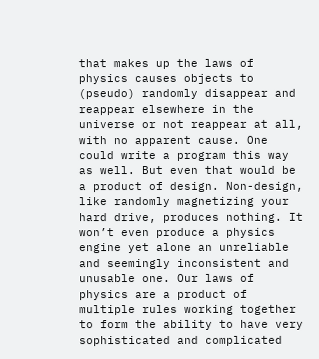that makes up the laws of physics causes objects to (pseudo) randomly disappear and reappear elsewhere in the universe or not reappear at all, with no apparent cause. One could write a program this way as well. But even that would be a product of design. Non-design, like randomly magnetizing your hard drive, produces nothing. It won’t even produce a physics engine yet alone an unreliable and seemingly inconsistent and unusable one. Our laws of physics are a product of multiple rules working together to form the ability to have very sophisticated and complicated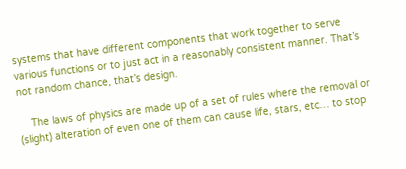systems that have different components that work together to serve various functions or to just act in a reasonably consistent manner. That’s not random chance, that’s design.

    The laws of physics are made up of a set of rules where the removal or (slight) alteration of even one of them can cause life, stars, etc… to stop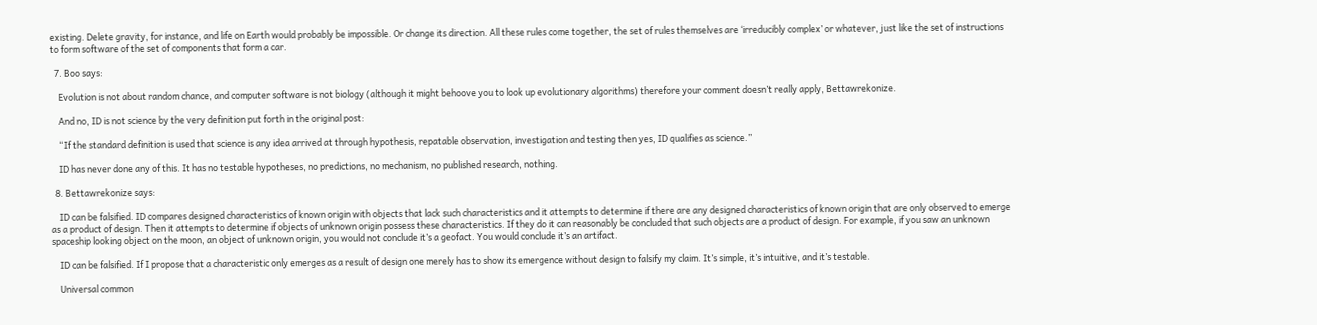existing. Delete gravity, for instance, and life on Earth would probably be impossible. Or change its direction. All these rules come together, the set of rules themselves are ‘irreducibly complex’ or whatever, just like the set of instructions to form software of the set of components that form a car.

  7. Boo says:

    Evolution is not about random chance, and computer software is not biology (although it might behoove you to look up evolutionary algorithms) therefore your comment doesn’t really apply, Bettawrekonize.

    And no, ID is not science by the very definition put forth in the original post:

    “If the standard definition is used that science is any idea arrived at through hypothesis, repatable observation, investigation and testing then yes, ID qualifies as science.”

    ID has never done any of this. It has no testable hypotheses, no predictions, no mechanism, no published research, nothing.

  8. Bettawrekonize says:

    ID can be falsified. ID compares designed characteristics of known origin with objects that lack such characteristics and it attempts to determine if there are any designed characteristics of known origin that are only observed to emerge as a product of design. Then it attempts to determine if objects of unknown origin possess these characteristics. If they do it can reasonably be concluded that such objects are a product of design. For example, if you saw an unknown spaceship looking object on the moon, an object of unknown origin, you would not conclude it’s a geofact. You would conclude it’s an artifact.

    ID can be falsified. If I propose that a characteristic only emerges as a result of design one merely has to show its emergence without design to falsify my claim. It’s simple, it’s intuitive, and it’s testable.

    Universal common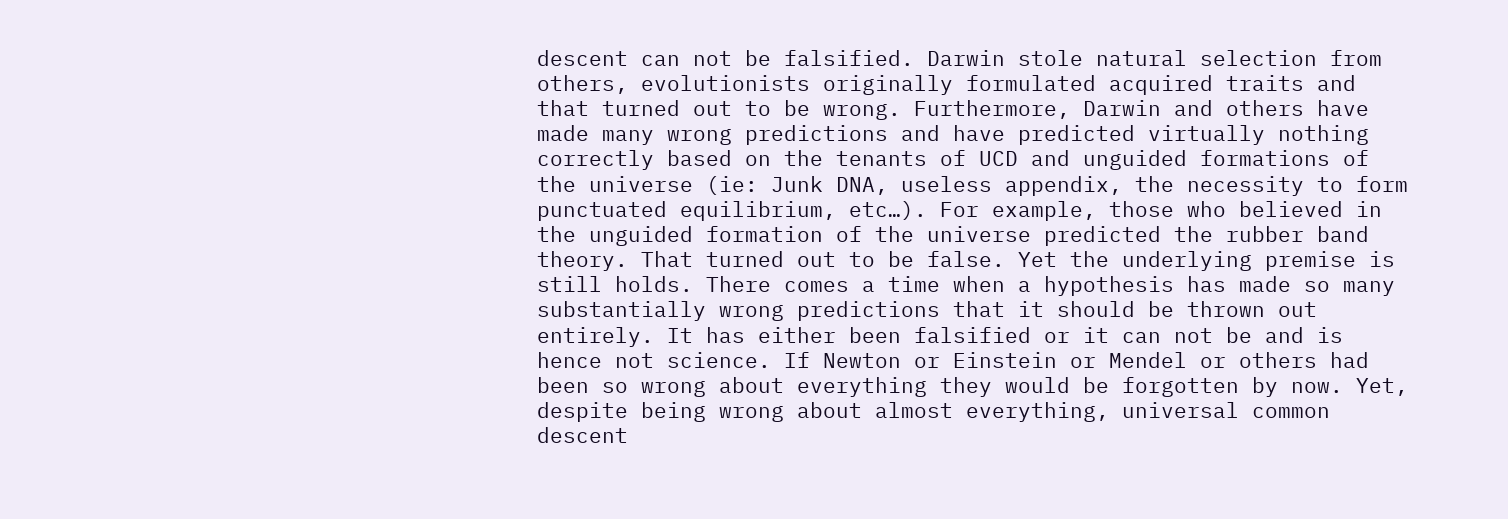descent can not be falsified. Darwin stole natural selection from others, evolutionists originally formulated acquired traits and that turned out to be wrong. Furthermore, Darwin and others have made many wrong predictions and have predicted virtually nothing correctly based on the tenants of UCD and unguided formations of the universe (ie: Junk DNA, useless appendix, the necessity to form punctuated equilibrium, etc…). For example, those who believed in the unguided formation of the universe predicted the rubber band theory. That turned out to be false. Yet the underlying premise is still holds. There comes a time when a hypothesis has made so many substantially wrong predictions that it should be thrown out entirely. It has either been falsified or it can not be and is hence not science. If Newton or Einstein or Mendel or others had been so wrong about everything they would be forgotten by now. Yet, despite being wrong about almost everything, universal common descent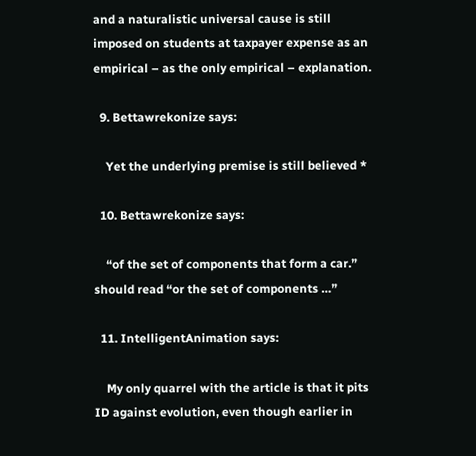and a naturalistic universal cause is still imposed on students at taxpayer expense as an empirical – as the only empirical – explanation.

  9. Bettawrekonize says:

    Yet the underlying premise is still believed *

  10. Bettawrekonize says:

    “of the set of components that form a car.” should read “or the set of components …”

  11. IntelligentAnimation says:

    My only quarrel with the article is that it pits ID against evolution, even though earlier in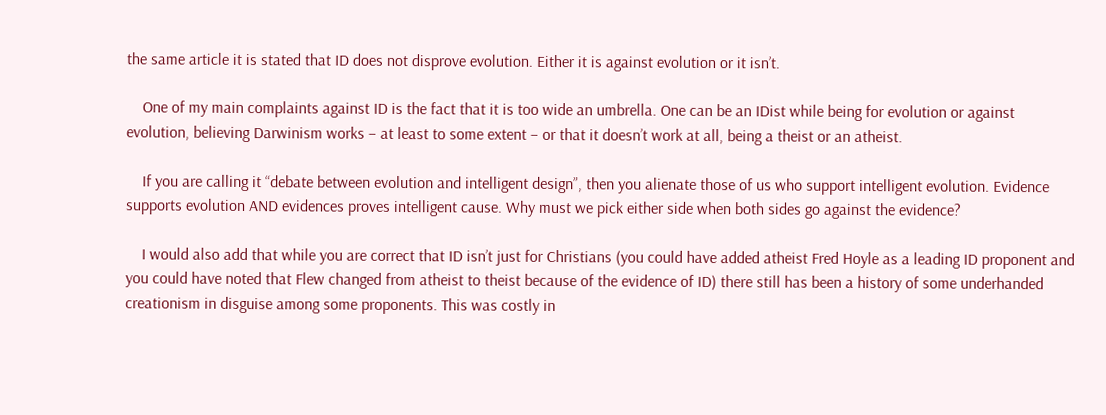the same article it is stated that ID does not disprove evolution. Either it is against evolution or it isn’t.

    One of my main complaints against ID is the fact that it is too wide an umbrella. One can be an IDist while being for evolution or against evolution, believing Darwinism works – at least to some extent – or that it doesn’t work at all, being a theist or an atheist.

    If you are calling it “debate between evolution and intelligent design”, then you alienate those of us who support intelligent evolution. Evidence supports evolution AND evidences proves intelligent cause. Why must we pick either side when both sides go against the evidence?

    I would also add that while you are correct that ID isn’t just for Christians (you could have added atheist Fred Hoyle as a leading ID proponent and you could have noted that Flew changed from atheist to theist because of the evidence of ID) there still has been a history of some underhanded creationism in disguise among some proponents. This was costly in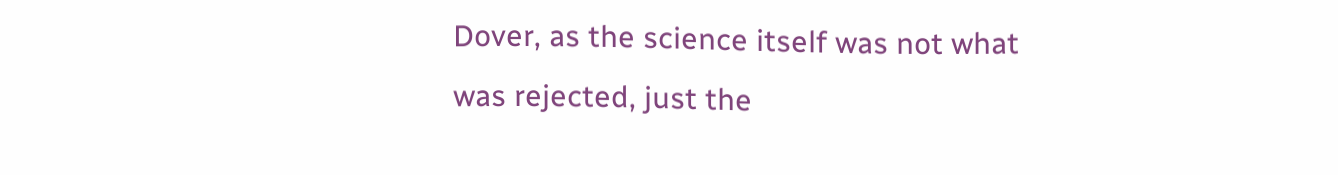Dover, as the science itself was not what was rejected, just the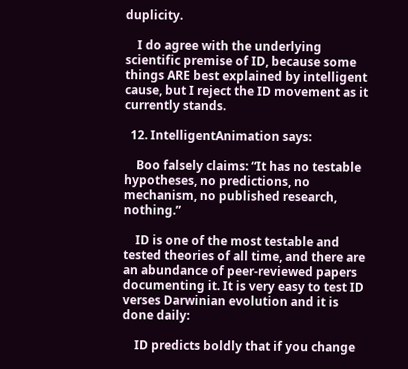duplicity.

    I do agree with the underlying scientific premise of ID, because some things ARE best explained by intelligent cause, but I reject the ID movement as it currently stands.

  12. IntelligentAnimation says:

    Boo falsely claims: “It has no testable hypotheses, no predictions, no mechanism, no published research, nothing.”

    ID is one of the most testable and tested theories of all time, and there are an abundance of peer-reviewed papers documenting it. It is very easy to test ID verses Darwinian evolution and it is done daily:

    ID predicts boldly that if you change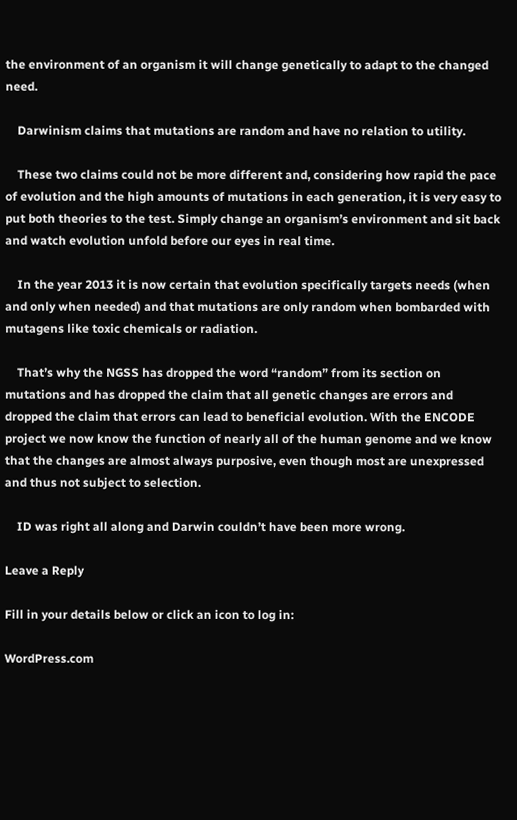the environment of an organism it will change genetically to adapt to the changed need.

    Darwinism claims that mutations are random and have no relation to utility.

    These two claims could not be more different and, considering how rapid the pace of evolution and the high amounts of mutations in each generation, it is very easy to put both theories to the test. Simply change an organism’s environment and sit back and watch evolution unfold before our eyes in real time.

    In the year 2013 it is now certain that evolution specifically targets needs (when and only when needed) and that mutations are only random when bombarded with mutagens like toxic chemicals or radiation.

    That’s why the NGSS has dropped the word “random” from its section on mutations and has dropped the claim that all genetic changes are errors and dropped the claim that errors can lead to beneficial evolution. With the ENCODE project we now know the function of nearly all of the human genome and we know that the changes are almost always purposive, even though most are unexpressed and thus not subject to selection.

    ID was right all along and Darwin couldn’t have been more wrong.

Leave a Reply

Fill in your details below or click an icon to log in:

WordPress.com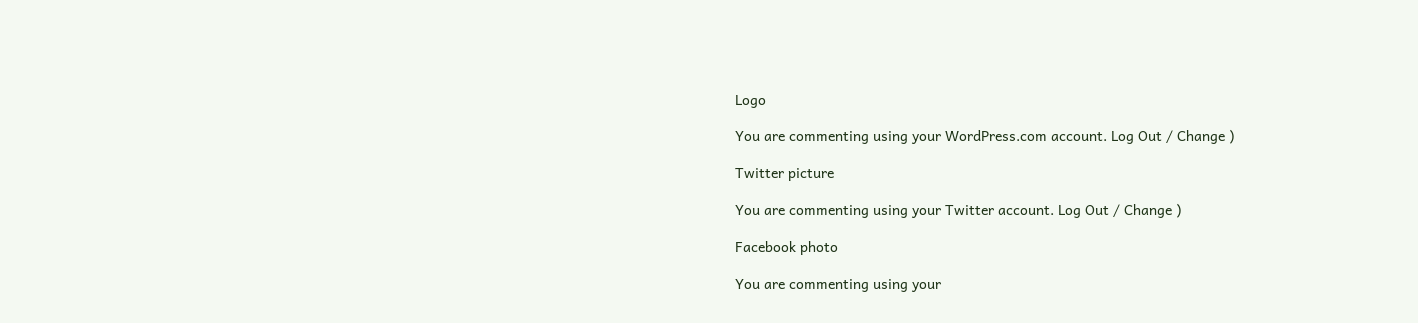Logo

You are commenting using your WordPress.com account. Log Out / Change )

Twitter picture

You are commenting using your Twitter account. Log Out / Change )

Facebook photo

You are commenting using your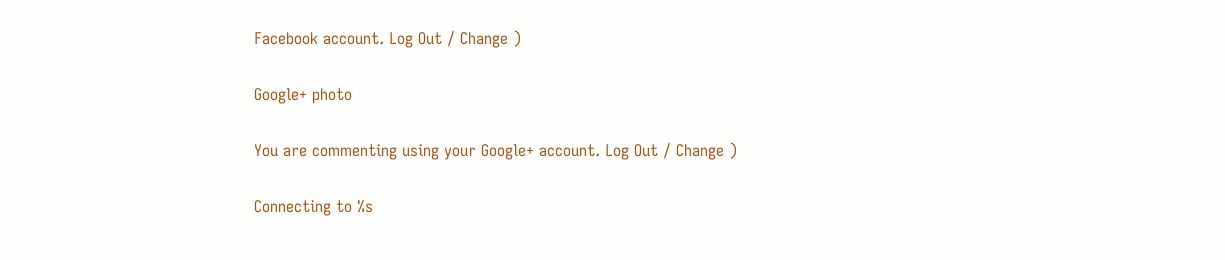Facebook account. Log Out / Change )

Google+ photo

You are commenting using your Google+ account. Log Out / Change )

Connecting to %s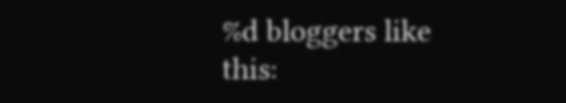%d bloggers like this: